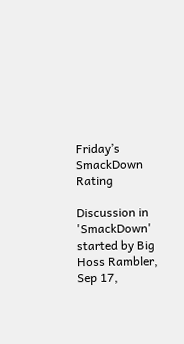Friday’s SmackDown Rating

Discussion in 'SmackDown' started by Big Hoss Rambler, Sep 17,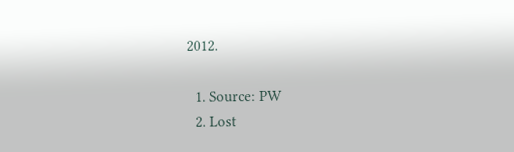2012.

  1. Source: PW
  2. Lost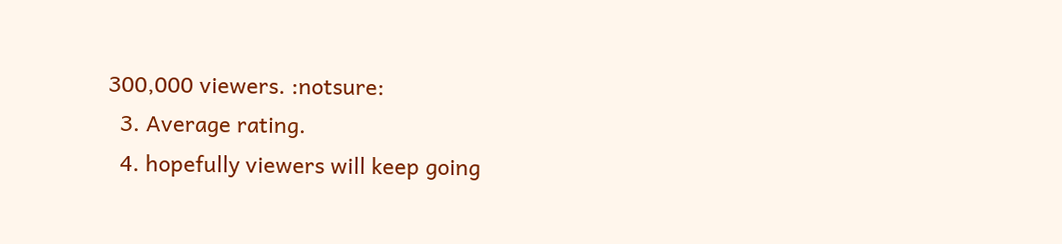300,000 viewers. :notsure:
  3. Average rating.
  4. hopefully viewers will keep going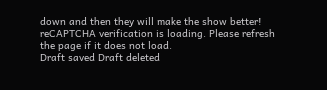down and then they will make the show better!
reCAPTCHA verification is loading. Please refresh the page if it does not load.
Draft saved Draft deleted